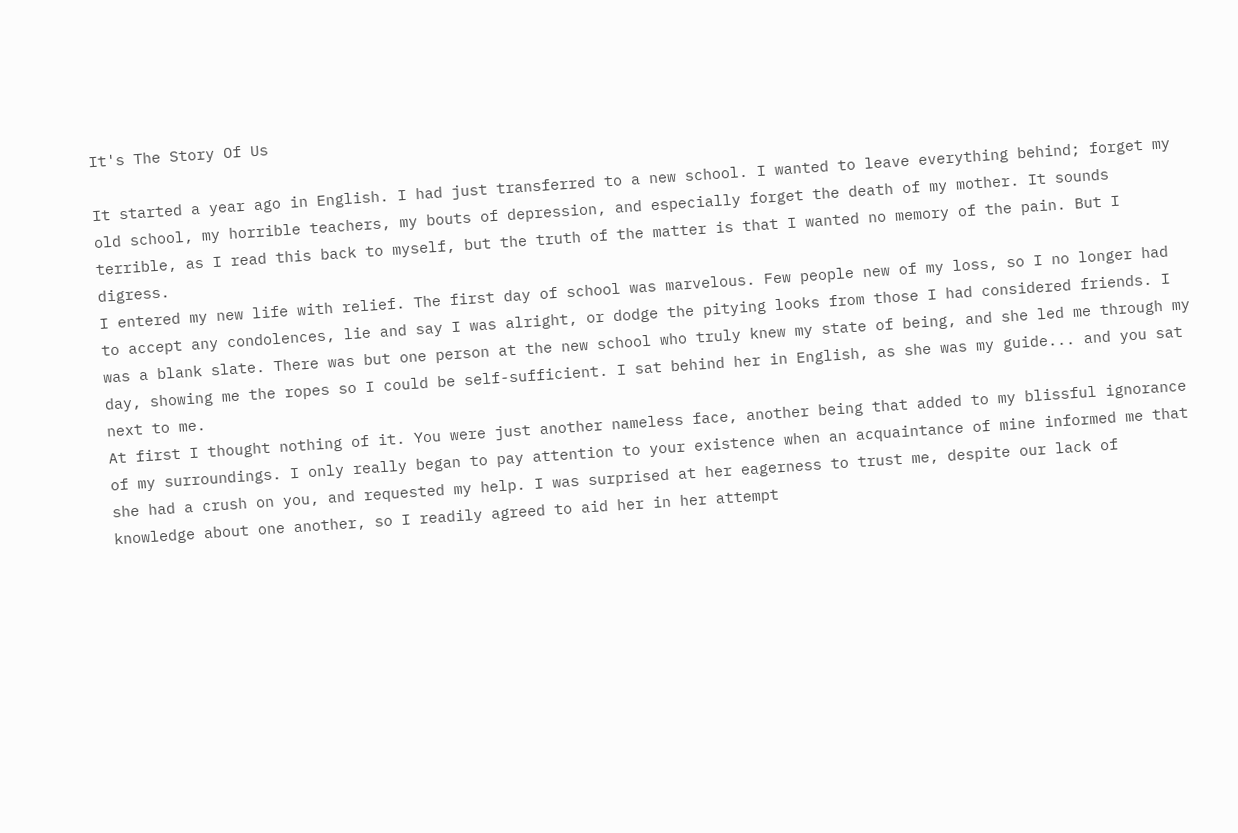It's The Story Of Us

It started a year ago in English. I had just transferred to a new school. I wanted to leave everything behind; forget my old school, my horrible teachers, my bouts of depression, and especially forget the death of my mother. It sounds terrible, as I read this back to myself, but the truth of the matter is that I wanted no memory of the pain. But I digress.
I entered my new life with relief. The first day of school was marvelous. Few people new of my loss, so I no longer had to accept any condolences, lie and say I was alright, or dodge the pitying looks from those I had considered friends. I was a blank slate. There was but one person at the new school who truly knew my state of being, and she led me through my day, showing me the ropes so I could be self-sufficient. I sat behind her in English, as she was my guide... and you sat next to me.
At first I thought nothing of it. You were just another nameless face, another being that added to my blissful ignorance of my surroundings. I only really began to pay attention to your existence when an acquaintance of mine informed me that she had a crush on you, and requested my help. I was surprised at her eagerness to trust me, despite our lack of knowledge about one another, so I readily agreed to aid her in her attempt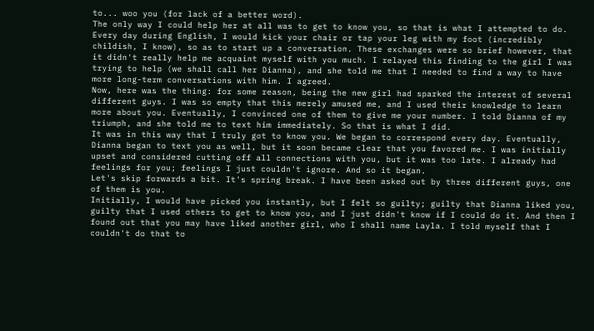to... woo you (for lack of a better word).
The only way I could help her at all was to get to know you, so that is what I attempted to do. Every day during English, I would kick your chair or tap your leg with my foot (incredibly childish, I know), so as to start up a conversation. These exchanges were so brief however, that it didn't really help me acquaint myself with you much. I relayed this finding to the girl I was trying to help (we shall call her Dianna), and she told me that I needed to find a way to have more long-term conversations with him. I agreed.
Now, here was the thing: for some reason, being the new girl had sparked the interest of several different guys. I was so empty that this merely amused me, and I used their knowledge to learn more about you. Eventually, I convinced one of them to give me your number. I told Dianna of my triumph, and she told me to text him immediately. So that is what I did.
It was in this way that I truly got to know you. We began to correspond every day. Eventually, Dianna began to text you as well, but it soon became clear that you favored me. I was initially upset and considered cutting off all connections with you, but it was too late. I already had feelings for you; feelings I just couldn't ignore. And so it began.
Let's skip forwards a bit. It's spring break. I have been asked out by three different guys, one of them is you.
Initially, I would have picked you instantly, but I felt so guilty; guilty that Dianna liked you, guilty that I used others to get to know you, and I just didn't know if I could do it. And then I found out that you may have liked another girl, who I shall name Layla. I told myself that I couldn't do that to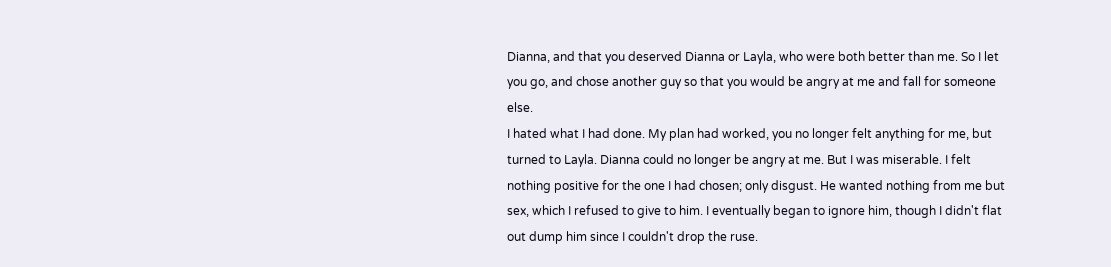Dianna, and that you deserved Dianna or Layla, who were both better than me. So I let you go, and chose another guy so that you would be angry at me and fall for someone else.
I hated what I had done. My plan had worked, you no longer felt anything for me, but turned to Layla. Dianna could no longer be angry at me. But I was miserable. I felt nothing positive for the one I had chosen; only disgust. He wanted nothing from me but sex, which I refused to give to him. I eventually began to ignore him, though I didn't flat out dump him since I couldn't drop the ruse.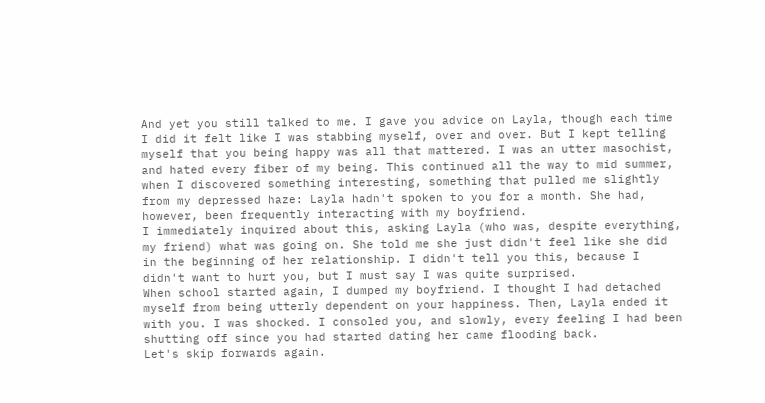And yet you still talked to me. I gave you advice on Layla, though each time I did it felt like I was stabbing myself, over and over. But I kept telling myself that you being happy was all that mattered. I was an utter masochist, and hated every fiber of my being. This continued all the way to mid summer, when I discovered something interesting, something that pulled me slightly from my depressed haze: Layla hadn't spoken to you for a month. She had, however, been frequently interacting with my boyfriend.
I immediately inquired about this, asking Layla (who was, despite everything, my friend) what was going on. She told me she just didn't feel like she did in the beginning of her relationship. I didn't tell you this, because I didn't want to hurt you, but I must say I was quite surprised.
When school started again, I dumped my boyfriend. I thought I had detached myself from being utterly dependent on your happiness. Then, Layla ended it with you. I was shocked. I consoled you, and slowly, every feeling I had been shutting off since you had started dating her came flooding back.
Let's skip forwards again.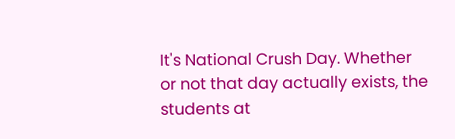It's National Crush Day. Whether or not that day actually exists, the students at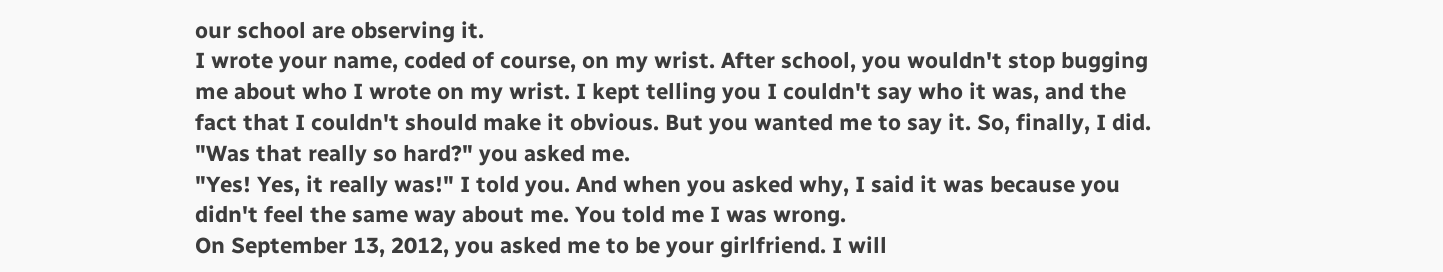our school are observing it.
I wrote your name, coded of course, on my wrist. After school, you wouldn't stop bugging me about who I wrote on my wrist. I kept telling you I couldn't say who it was, and the fact that I couldn't should make it obvious. But you wanted me to say it. So, finally, I did.
"Was that really so hard?" you asked me.
"Yes! Yes, it really was!" I told you. And when you asked why, I said it was because you didn't feel the same way about me. You told me I was wrong.
On September 13, 2012, you asked me to be your girlfriend. I will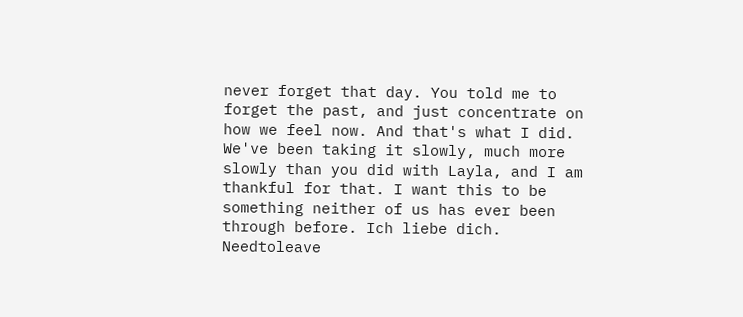never forget that day. You told me to forget the past, and just concentrate on how we feel now. And that's what I did.
We've been taking it slowly, much more slowly than you did with Layla, and I am thankful for that. I want this to be something neither of us has ever been through before. Ich liebe dich.
Needtoleave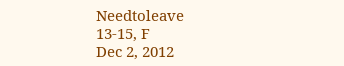Needtoleave
13-15, F
Dec 2, 2012